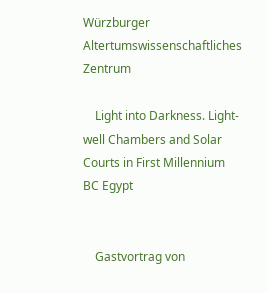Würzburger Altertumswissenschaftliches Zentrum

    Light into Darkness. Light-well Chambers and Solar Courts in First Millennium BC Egypt


    Gastvortrag von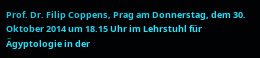Prof. Dr. Filip Coppens, Prag am Donnerstag, dem 30. Oktober 2014 um 18.15 Uhr im Lehrstuhl für Ägyptologie in der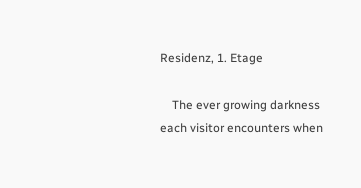Residenz, 1. Etage

    The ever growing darkness each visitor encounters when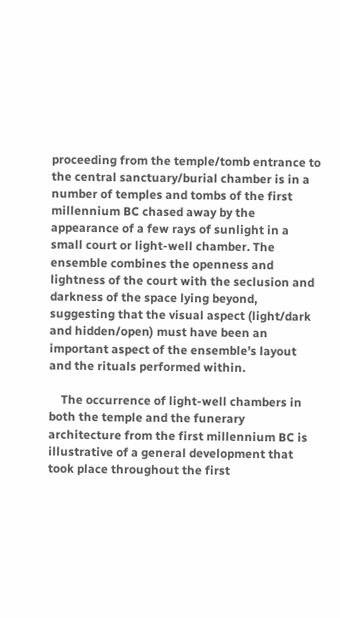proceeding from the temple/tomb entrance to the central sanctuary/burial chamber is in a number of temples and tombs of the first millennium BC chased away by the appearance of a few rays of sunlight in a small court or light-well chamber. The ensemble combines the openness and lightness of the court with the seclusion and darkness of the space lying beyond, suggesting that the visual aspect (light/dark and hidden/open) must have been an important aspect of the ensemble’s layout and the rituals performed within.

    The occurrence of light-well chambers in both the temple and the funerary architecture from the first millennium BC is illustrative of a general development that took place throughout the first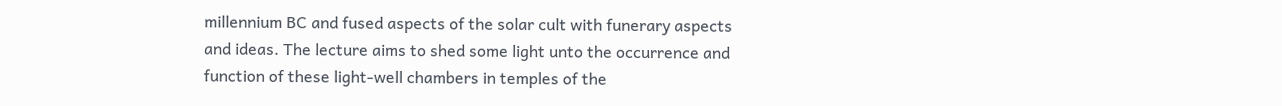millennium BC and fused aspects of the solar cult with funerary aspects and ideas. The lecture aims to shed some light unto the occurrence and function of these light-well chambers in temples of the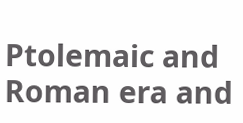Ptolemaic and Roman era and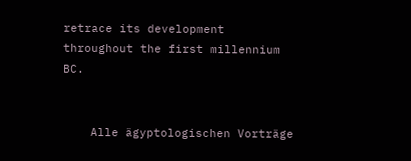retrace its development throughout the first millennium BC.


    Alle ägyptologischen Vorträge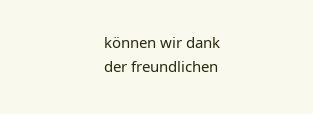können wir dank der freundlichen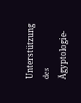Unterstützung des Ägyptologie-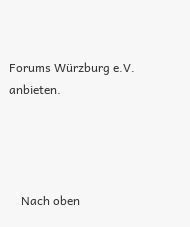Forums Würzburg e.V. anbieten.




    Nach oben